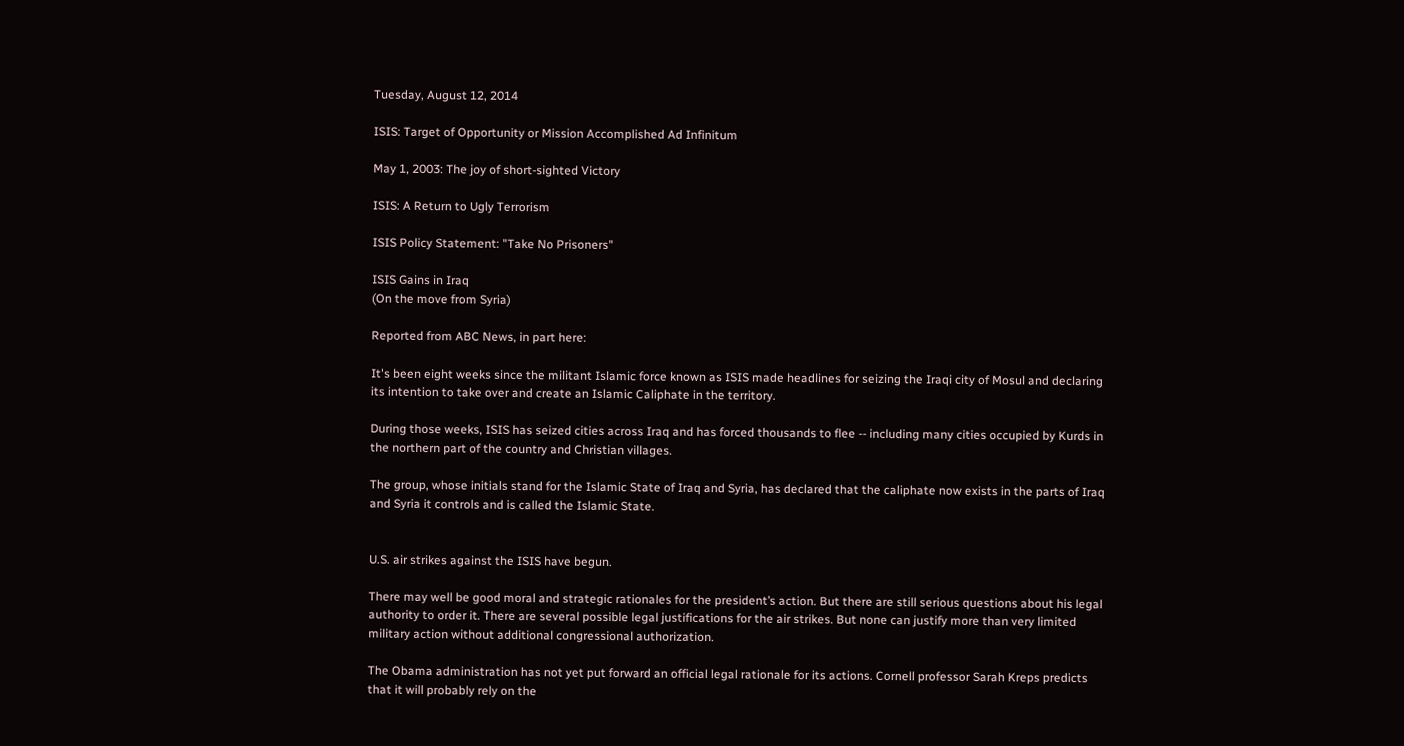Tuesday, August 12, 2014

ISIS: Target of Opportunity or Mission Accomplished Ad Infinitum

May 1, 2003: The joy of short-sighted Victory

ISIS: A Return to Ugly Terrorism

ISIS Policy Statement: "Take No Prisoners"

ISIS Gains in Iraq
(On the move from Syria)

Reported from ABC News, in part here:

It's been eight weeks since the militant Islamic force known as ISIS made headlines for seizing the Iraqi city of Mosul and declaring its intention to take over and create an Islamic Caliphate in the territory.

During those weeks, ISIS has seized cities across Iraq and has forced thousands to flee -- including many cities occupied by Kurds in the northern part of the country and Christian villages.

The group, whose initials stand for the Islamic State of Iraq and Syria, has declared that the caliphate now exists in the parts of Iraq and Syria it controls and is called the Islamic State.


U.S. air strikes against the ISIS have begun.

There may well be good moral and strategic rationales for the president’s action. But there are still serious questions about his legal authority to order it. There are several possible legal justifications for the air strikes. But none can justify more than very limited military action without additional congressional authorization.

The Obama administration has not yet put forward an official legal rationale for its actions. Cornell professor Sarah Kreps predicts that it will probably rely on the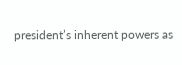president’s inherent powers as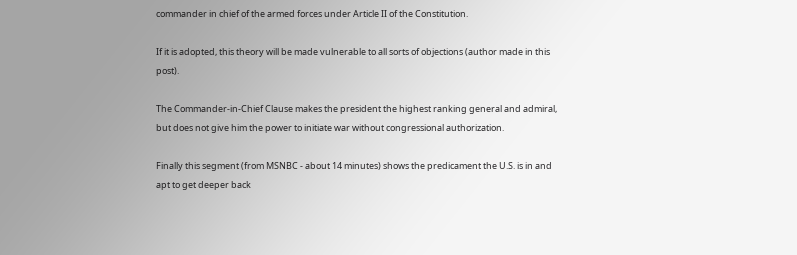commander in chief of the armed forces under Article II of the Constitution.

If it is adopted, this theory will be made vulnerable to all sorts of objections (author made in this post).

The Commander-in-Chief Clause makes the president the highest ranking general and admiral, but does not give him the power to initiate war without congressional authorization.

Finally this segment (from MSNBC - about 14 minutes) shows the predicament the U.S. is in and apt to get deeper back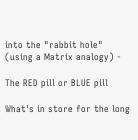into the "rabbit hole" (using a Matrix analogy) -

The RED pill or BLUE pill

What's in store for the long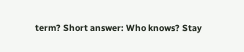term? Short answer: Who knows? Stay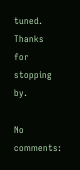tuned. Thanks for stopping by.

No comments: